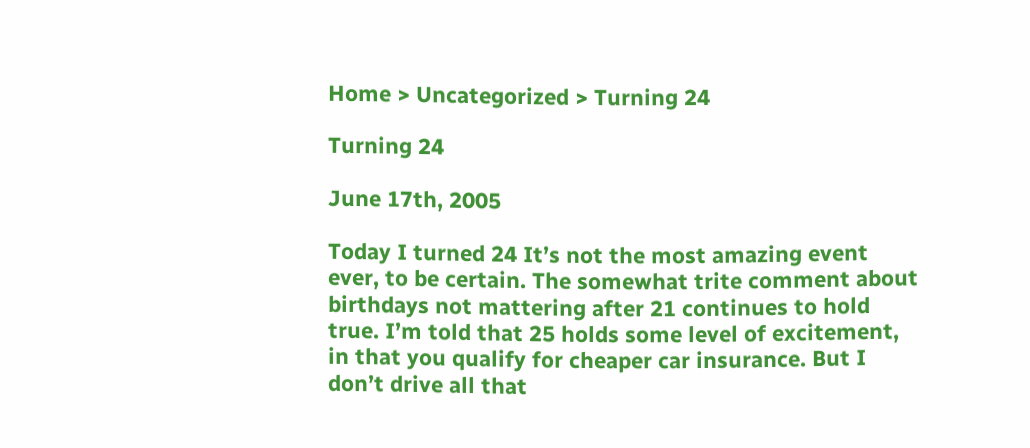Home > Uncategorized > Turning 24

Turning 24

June 17th, 2005

Today I turned 24 It’s not the most amazing event ever, to be certain. The somewhat trite comment about birthdays not mattering after 21 continues to hold true. I’m told that 25 holds some level of excitement, in that you qualify for cheaper car insurance. But I don’t drive all that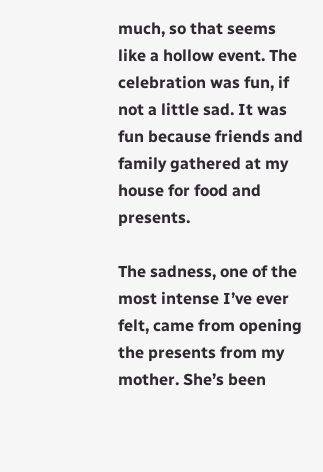much, so that seems like a hollow event. The celebration was fun, if not a little sad. It was fun because friends and family gathered at my house for food and presents.

The sadness, one of the most intense I’ve ever felt, came from opening the presents from my mother. She’s been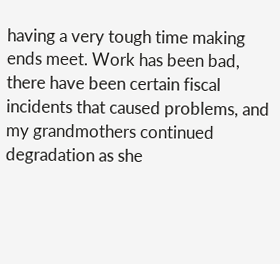having a very tough time making ends meet. Work has been bad, there have been certain fiscal incidents that caused problems, and my grandmothers continued degradation as she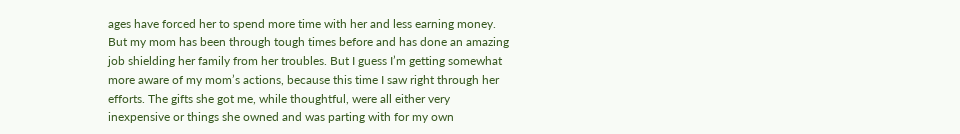ages have forced her to spend more time with her and less earning money. But my mom has been through tough times before and has done an amazing job shielding her family from her troubles. But I guess I’m getting somewhat more aware of my mom’s actions, because this time I saw right through her efforts. The gifts she got me, while thoughtful, were all either very inexpensive or things she owned and was parting with for my own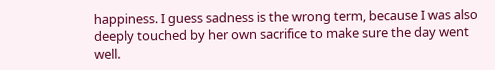happiness. I guess sadness is the wrong term, because I was also deeply touched by her own sacrifice to make sure the day went well.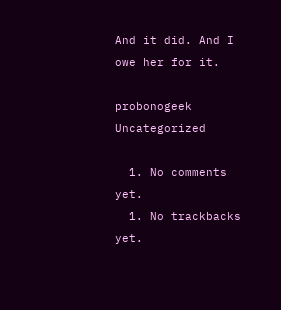And it did. And I owe her for it.

probonogeek Uncategorized

  1. No comments yet.
  1. No trackbacks yet.